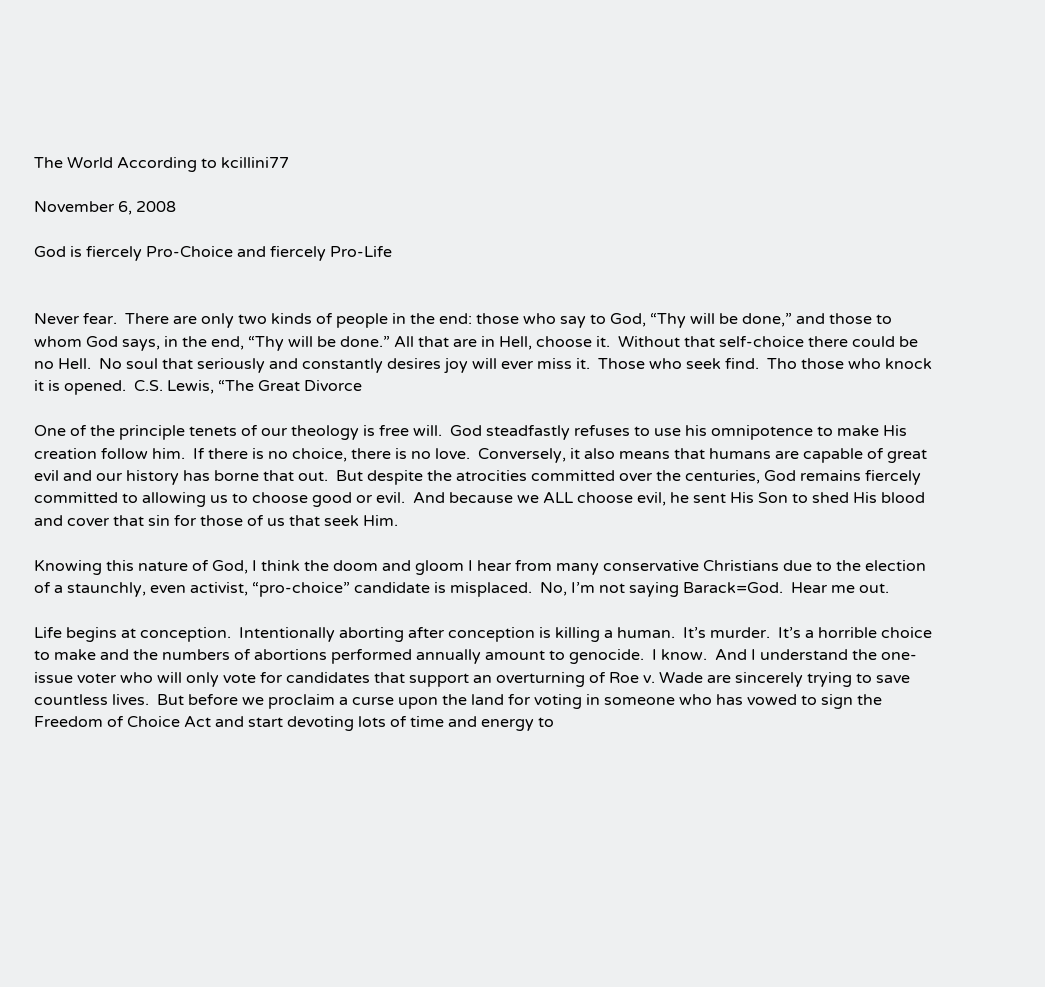The World According to kcillini77

November 6, 2008

God is fiercely Pro-Choice and fiercely Pro-Life


Never fear.  There are only two kinds of people in the end: those who say to God, “Thy will be done,” and those to whom God says, in the end, “Thy will be done.” All that are in Hell, choose it.  Without that self-choice there could be no Hell.  No soul that seriously and constantly desires joy will ever miss it.  Those who seek find.  Tho those who knock it is opened.  C.S. Lewis, “The Great Divorce

One of the principle tenets of our theology is free will.  God steadfastly refuses to use his omnipotence to make His creation follow him.  If there is no choice, there is no love.  Conversely, it also means that humans are capable of great evil and our history has borne that out.  But despite the atrocities committed over the centuries, God remains fiercely committed to allowing us to choose good or evil.  And because we ALL choose evil, he sent His Son to shed His blood and cover that sin for those of us that seek Him.

Knowing this nature of God, I think the doom and gloom I hear from many conservative Christians due to the election of a staunchly, even activist, “pro-choice” candidate is misplaced.  No, I’m not saying Barack=God.  Hear me out.

Life begins at conception.  Intentionally aborting after conception is killing a human.  It’s murder.  It’s a horrible choice to make and the numbers of abortions performed annually amount to genocide.  I know.  And I understand the one-issue voter who will only vote for candidates that support an overturning of Roe v. Wade are sincerely trying to save countless lives.  But before we proclaim a curse upon the land for voting in someone who has vowed to sign the Freedom of Choice Act and start devoting lots of time and energy to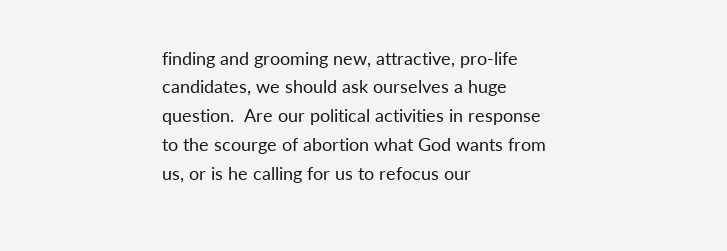finding and grooming new, attractive, pro-life candidates, we should ask ourselves a huge question.  Are our political activities in response to the scourge of abortion what God wants from us, or is he calling for us to refocus our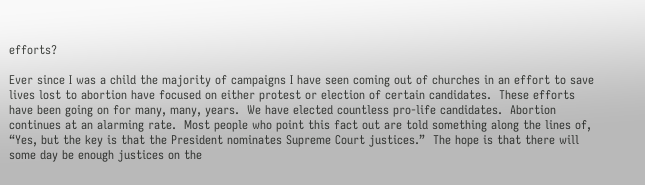efforts?

Ever since I was a child the majority of campaigns I have seen coming out of churches in an effort to save lives lost to abortion have focused on either protest or election of certain candidates.  These efforts have been going on for many, many, years.  We have elected countless pro-life candidates.  Abortion continues at an alarming rate.  Most people who point this fact out are told something along the lines of, “Yes, but the key is that the President nominates Supreme Court justices.”  The hope is that there will some day be enough justices on the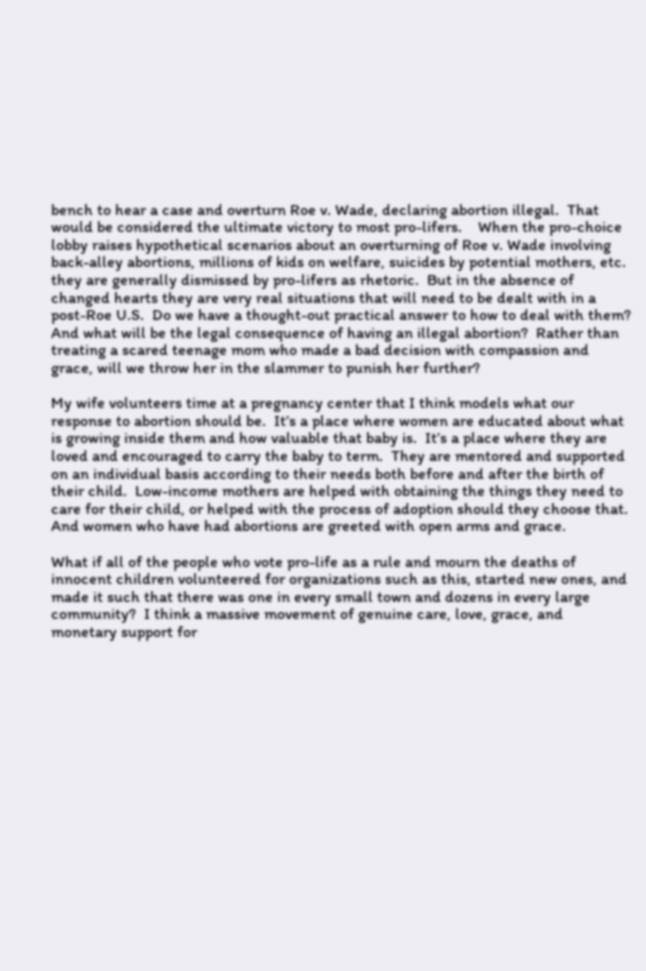bench to hear a case and overturn Roe v. Wade, declaring abortion illegal.  That would be considered the ultimate victory to most pro-lifers.    When the pro-choice lobby raises hypothetical scenarios about an overturning of Roe v. Wade involving back-alley abortions, millions of kids on welfare, suicides by potential mothers, etc. they are generally dismissed by pro-lifers as rhetoric.  But in the absence of changed hearts they are very real situations that will need to be dealt with in a post-Roe U.S.  Do we have a thought-out practical answer to how to deal with them?  And what will be the legal consequence of having an illegal abortion?  Rather than treating a scared teenage mom who made a bad decision with compassion and grace, will we throw her in the slammer to punish her further?

My wife volunteers time at a pregnancy center that I think models what our response to abortion should be.  It’s a place where women are educated about what is growing inside them and how valuable that baby is.  It’s a place where they are loved and encouraged to carry the baby to term.  They are mentored and supported on an individual basis according to their needs both before and after the birth of their child.  Low-income mothers are helped with obtaining the things they need to care for their child, or helped with the process of adoption should they choose that.  And women who have had abortions are greeted with open arms and grace.

What if all of the people who vote pro-life as a rule and mourn the deaths of innocent children volunteered for organizations such as this, started new ones, and made it such that there was one in every small town and dozens in every large community?  I think a massive movement of genuine care, love, grace, and monetary support for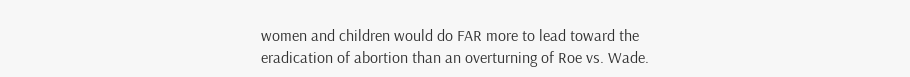women and children would do FAR more to lead toward the eradication of abortion than an overturning of Roe vs. Wade.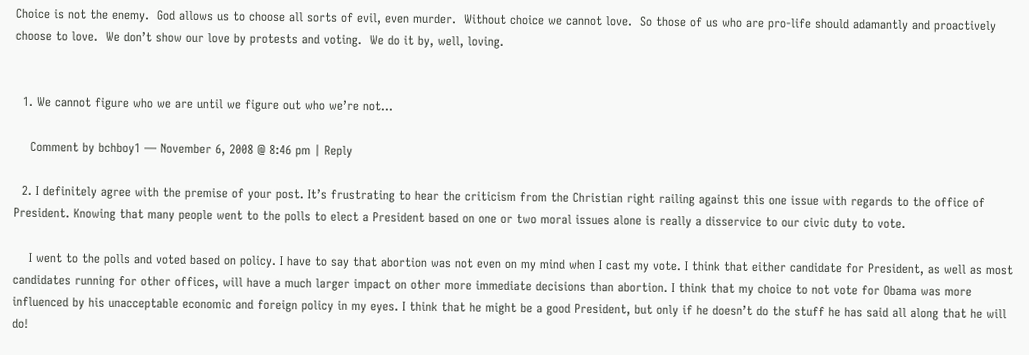Choice is not the enemy.  God allows us to choose all sorts of evil, even murder.  Without choice we cannot love.  So those of us who are pro-life should adamantly and proactively choose to love.  We don’t show our love by protests and voting.  We do it by, well, loving.


  1. We cannot figure who we are until we figure out who we’re not…

    Comment by bchboy1 — November 6, 2008 @ 8:46 pm | Reply

  2. I definitely agree with the premise of your post. It’s frustrating to hear the criticism from the Christian right railing against this one issue with regards to the office of President. Knowing that many people went to the polls to elect a President based on one or two moral issues alone is really a disservice to our civic duty to vote.

    I went to the polls and voted based on policy. I have to say that abortion was not even on my mind when I cast my vote. I think that either candidate for President, as well as most candidates running for other offices, will have a much larger impact on other more immediate decisions than abortion. I think that my choice to not vote for Obama was more influenced by his unacceptable economic and foreign policy in my eyes. I think that he might be a good President, but only if he doesn’t do the stuff he has said all along that he will do!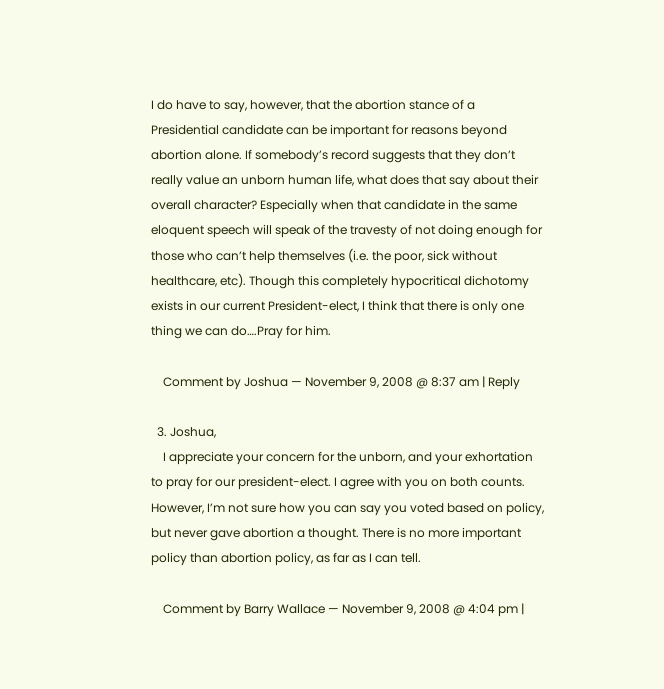I do have to say, however, that the abortion stance of a Presidential candidate can be important for reasons beyond abortion alone. If somebody’s record suggests that they don’t really value an unborn human life, what does that say about their overall character? Especially when that candidate in the same eloquent speech will speak of the travesty of not doing enough for those who can’t help themselves (i.e. the poor, sick without healthcare, etc). Though this completely hypocritical dichotomy exists in our current President-elect, I think that there is only one thing we can do….Pray for him.

    Comment by Joshua — November 9, 2008 @ 8:37 am | Reply

  3. Joshua,
    I appreciate your concern for the unborn, and your exhortation to pray for our president-elect. I agree with you on both counts. However, I’m not sure how you can say you voted based on policy, but never gave abortion a thought. There is no more important policy than abortion policy, as far as I can tell.

    Comment by Barry Wallace — November 9, 2008 @ 4:04 pm |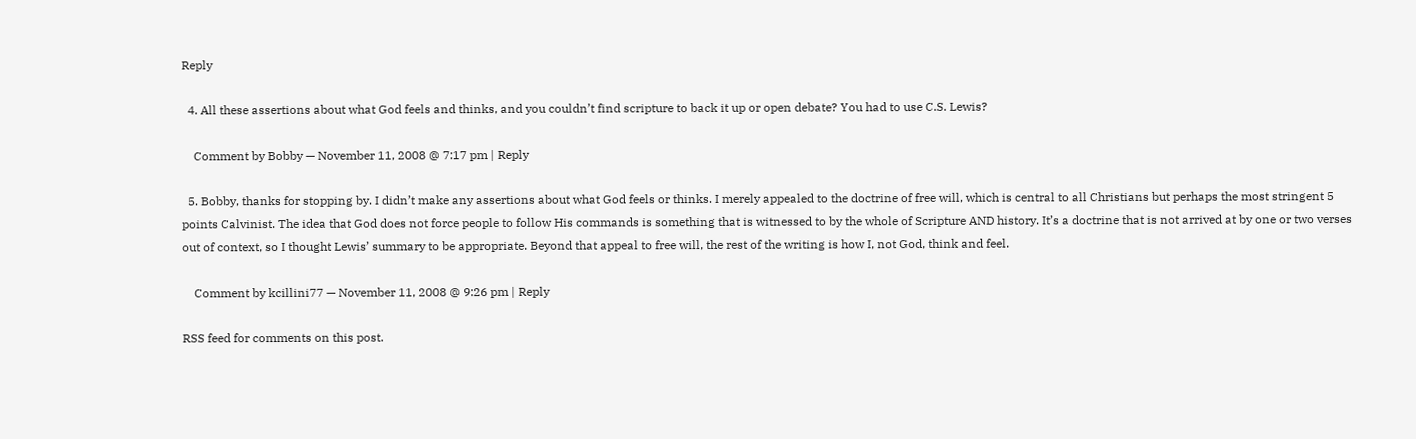Reply

  4. All these assertions about what God feels and thinks, and you couldn’t find scripture to back it up or open debate? You had to use C.S. Lewis?

    Comment by Bobby — November 11, 2008 @ 7:17 pm | Reply

  5. Bobby, thanks for stopping by. I didn’t make any assertions about what God feels or thinks. I merely appealed to the doctrine of free will, which is central to all Christians but perhaps the most stringent 5 points Calvinist. The idea that God does not force people to follow His commands is something that is witnessed to by the whole of Scripture AND history. It’s a doctrine that is not arrived at by one or two verses out of context, so I thought Lewis’ summary to be appropriate. Beyond that appeal to free will, the rest of the writing is how I, not God, think and feel.

    Comment by kcillini77 — November 11, 2008 @ 9:26 pm | Reply

RSS feed for comments on this post.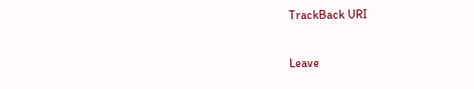TrackBack URI

Leave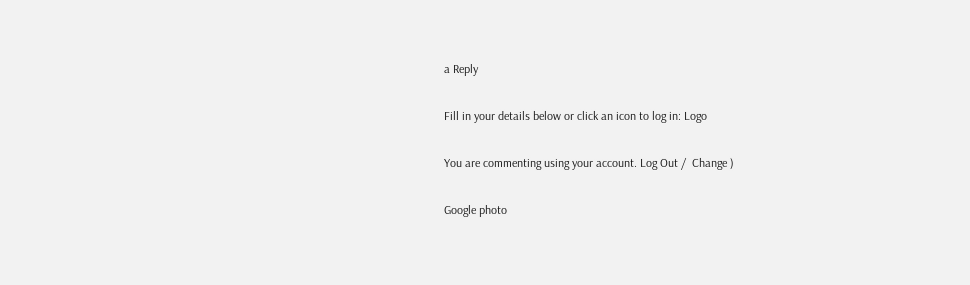a Reply

Fill in your details below or click an icon to log in: Logo

You are commenting using your account. Log Out /  Change )

Google photo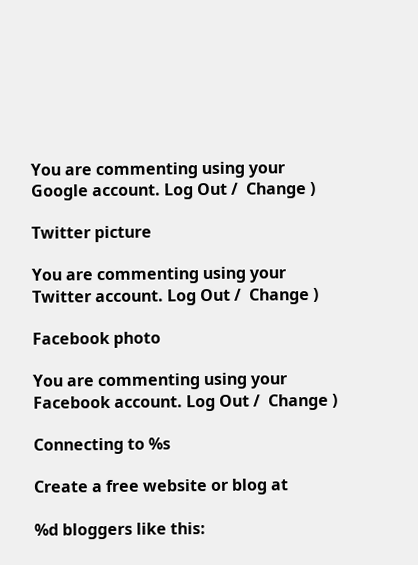You are commenting using your Google account. Log Out /  Change )

Twitter picture

You are commenting using your Twitter account. Log Out /  Change )

Facebook photo

You are commenting using your Facebook account. Log Out /  Change )

Connecting to %s

Create a free website or blog at

%d bloggers like this: